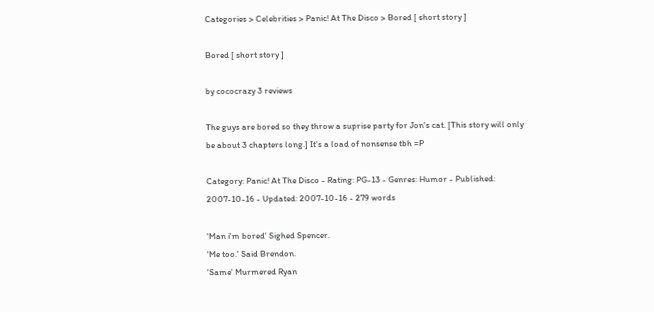Categories > Celebrities > Panic! At The Disco > Bored [ short story ]

Bored [ short story ]

by cococrazy 3 reviews

The guys are bored so they throw a suprise party for Jon's cat. [This story will only be about 3 chapters long.] It's a load of nonsense tbh =P

Category: Panic! At The Disco - Rating: PG-13 - Genres: Humor - Published: 2007-10-16 - Updated: 2007-10-16 - 279 words

'Man i'm bored' Sighed Spencer.
'Me too.' Said Brendon.
'Same' Murmered Ryan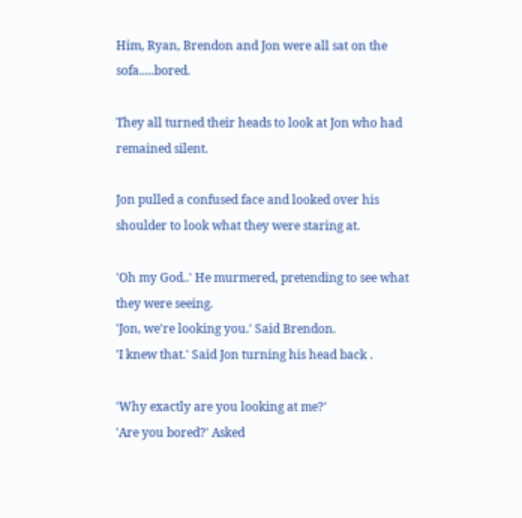Him, Ryan, Brendon and Jon were all sat on the sofa.....bored.

They all turned their heads to look at Jon who had remained silent.

Jon pulled a confused face and looked over his shoulder to look what they were staring at.

'Oh my God..' He murmered, pretending to see what they were seeing.
'Jon, we're looking you.' Said Brendon.
'I knew that.' Said Jon turning his head back .

'Why exactly are you looking at me?'
'Are you bored?' Asked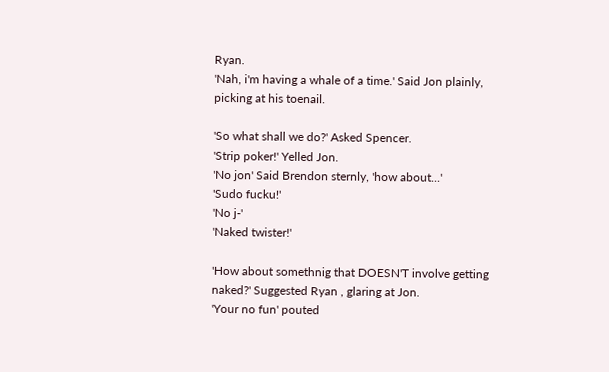Ryan.
'Nah, i'm having a whale of a time.' Said Jon plainly, picking at his toenail.

'So what shall we do?' Asked Spencer.
'Strip poker!' Yelled Jon.
'No jon' Said Brendon sternly, 'how about...'
'Sudo fucku!'
'No j-'
'Naked twister!'

'How about somethnig that DOESN'T involve getting naked?' Suggested Ryan , glaring at Jon.
'Your no fun' pouted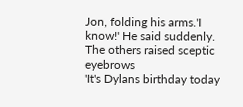Jon, folding his arms.'I know!' He said suddenly.
The others raised sceptic eyebrows
'It's Dylans birthday today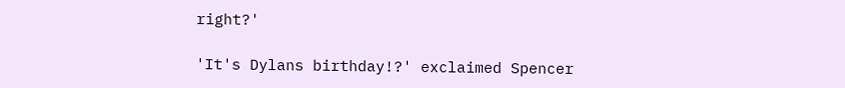right?'

'It's Dylans birthday!?' exclaimed Spencer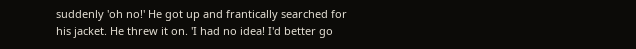suddenly 'oh no!' He got up and frantically searched for his jacket. He threw it on. 'I had no idea! I'd better go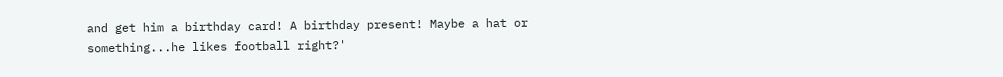and get him a birthday card! A birthday present! Maybe a hat or something...he likes football right?'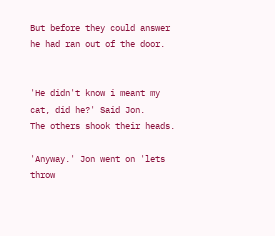But before they could answer he had ran out of the door.


'He didn't know i meant my cat, did he?' Said Jon.
The others shook their heads.

'Anyway.' Jon went on 'lets throw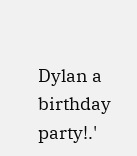Dylan a birthday party!.'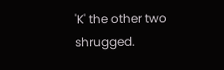'K' the other two shrugged.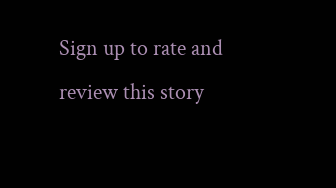Sign up to rate and review this story